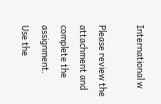International w

Please review the attachment and complete the assignment.
Use the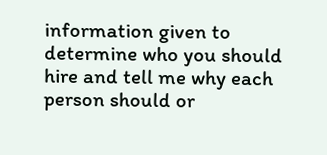information given to determine who you should hire and tell me why each person should or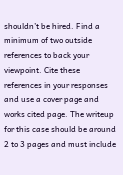shouldn’t be hired. Find a minimum of two outside references to back your viewpoint. Cite these references in your responses and use a cover page and works cited page. The writeup for this case should be around 2 to 3 pages and must include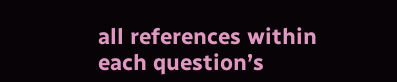all references within each question’s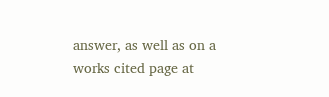answer, as well as on a works cited page at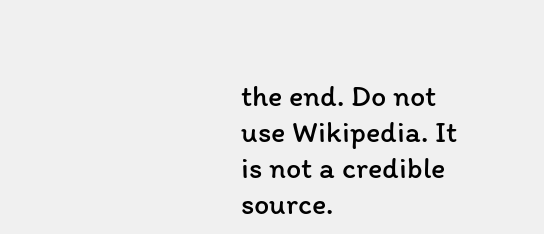the end. Do not use Wikipedia. It is not a credible source.